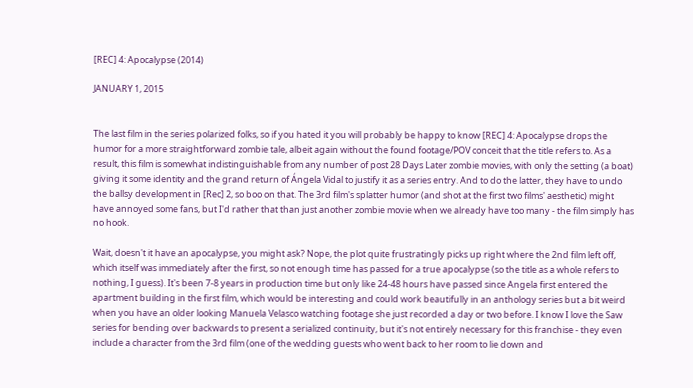[REC] 4: Apocalypse (2014)

JANUARY 1, 2015


The last film in the series polarized folks, so if you hated it you will probably be happy to know [REC] 4: Apocalypse drops the humor for a more straightforward zombie tale, albeit again without the found footage/POV conceit that the title refers to. As a result, this film is somewhat indistinguishable from any number of post 28 Days Later zombie movies, with only the setting (a boat) giving it some identity and the grand return of Ángela Vidal to justify it as a series entry. And to do the latter, they have to undo the ballsy development in [Rec] 2, so boo on that. The 3rd film's splatter humor (and shot at the first two films' aesthetic) might have annoyed some fans, but I'd rather that than just another zombie movie when we already have too many - the film simply has no hook.

Wait, doesn't it have an apocalypse, you might ask? Nope, the plot quite frustratingly picks up right where the 2nd film left off, which itself was immediately after the first, so not enough time has passed for a true apocalypse (so the title as a whole refers to nothing, I guess). It's been 7-8 years in production time but only like 24-48 hours have passed since Angela first entered the apartment building in the first film, which would be interesting and could work beautifully in an anthology series but a bit weird when you have an older looking Manuela Velasco watching footage she just recorded a day or two before. I know I love the Saw series for bending over backwards to present a serialized continuity, but it's not entirely necessary for this franchise - they even include a character from the 3rd film (one of the wedding guests who went back to her room to lie down and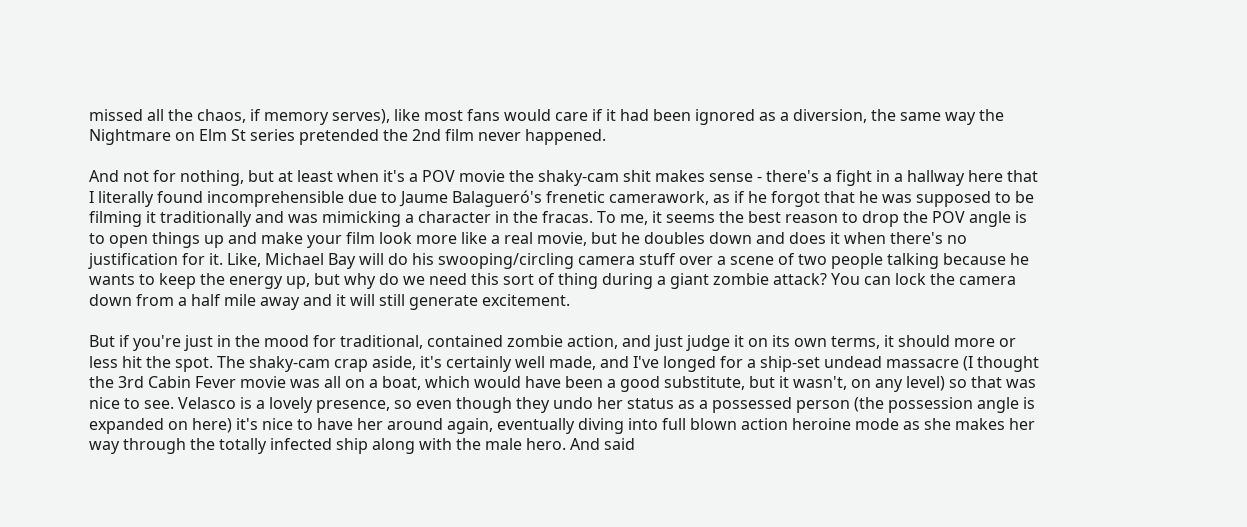missed all the chaos, if memory serves), like most fans would care if it had been ignored as a diversion, the same way the Nightmare on Elm St series pretended the 2nd film never happened.

And not for nothing, but at least when it's a POV movie the shaky-cam shit makes sense - there's a fight in a hallway here that I literally found incomprehensible due to Jaume Balagueró's frenetic camerawork, as if he forgot that he was supposed to be filming it traditionally and was mimicking a character in the fracas. To me, it seems the best reason to drop the POV angle is to open things up and make your film look more like a real movie, but he doubles down and does it when there's no justification for it. Like, Michael Bay will do his swooping/circling camera stuff over a scene of two people talking because he wants to keep the energy up, but why do we need this sort of thing during a giant zombie attack? You can lock the camera down from a half mile away and it will still generate excitement.

But if you're just in the mood for traditional, contained zombie action, and just judge it on its own terms, it should more or less hit the spot. The shaky-cam crap aside, it's certainly well made, and I've longed for a ship-set undead massacre (I thought the 3rd Cabin Fever movie was all on a boat, which would have been a good substitute, but it wasn't, on any level) so that was nice to see. Velasco is a lovely presence, so even though they undo her status as a possessed person (the possession angle is expanded on here) it's nice to have her around again, eventually diving into full blown action heroine mode as she makes her way through the totally infected ship along with the male hero. And said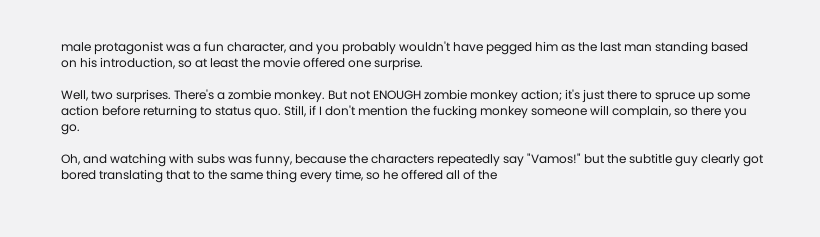male protagonist was a fun character, and you probably wouldn't have pegged him as the last man standing based on his introduction, so at least the movie offered one surprise.

Well, two surprises. There's a zombie monkey. But not ENOUGH zombie monkey action; it's just there to spruce up some action before returning to status quo. Still, if I don't mention the fucking monkey someone will complain, so there you go.

Oh, and watching with subs was funny, because the characters repeatedly say "Vamos!" but the subtitle guy clearly got bored translating that to the same thing every time, so he offered all of the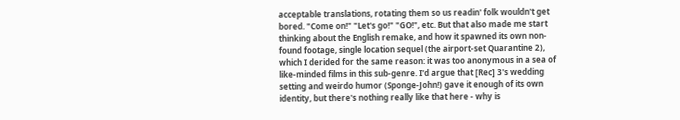acceptable translations, rotating them so us readin' folk wouldn't get bored. "Come on!" "Let's go!" "GO!", etc. But that also made me start thinking about the English remake, and how it spawned its own non-found footage, single location sequel (the airport-set Quarantine 2), which I derided for the same reason: it was too anonymous in a sea of like-minded films in this sub-genre. I'd argue that [Rec] 3's wedding setting and weirdo humor (Sponge-John!) gave it enough of its own identity, but there's nothing really like that here - why is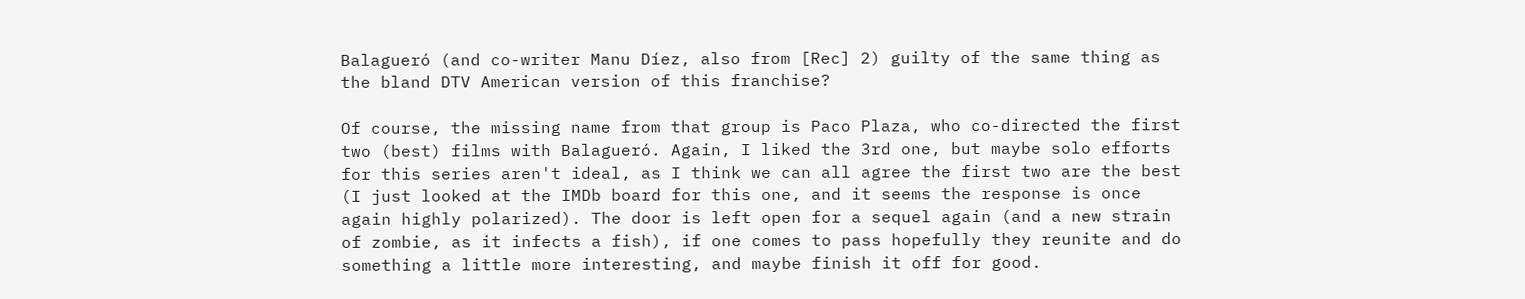Balagueró (and co-writer Manu Díez, also from [Rec] 2) guilty of the same thing as the bland DTV American version of this franchise?

Of course, the missing name from that group is Paco Plaza, who co-directed the first two (best) films with Balagueró. Again, I liked the 3rd one, but maybe solo efforts for this series aren't ideal, as I think we can all agree the first two are the best (I just looked at the IMDb board for this one, and it seems the response is once again highly polarized). The door is left open for a sequel again (and a new strain of zombie, as it infects a fish), if one comes to pass hopefully they reunite and do something a little more interesting, and maybe finish it off for good.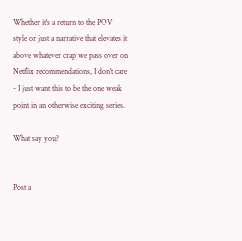Whether it's a return to the POV style or just a narrative that elevates it above whatever crap we pass over on Netflix recommendations, I don't care - I just want this to be the one weak point in an otherwise exciting series.

What say you?


Post a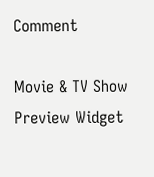Comment

Movie & TV Show Preview Widget